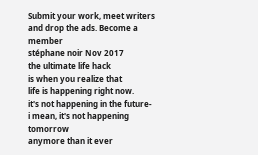Submit your work, meet writers and drop the ads. Become a member
stéphane noir Nov 2017
the ultimate life hack
is when you realize that
life is happening right now.
it's not happening in the future-
i mean, it's not happening tomorrow
anymore than it ever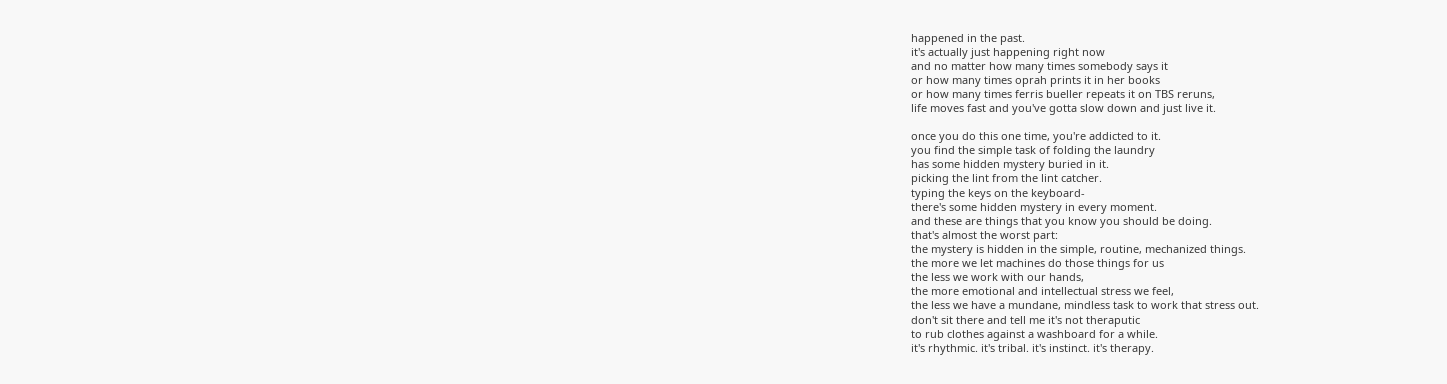happened in the past.
it's actually just happening right now
and no matter how many times somebody says it
or how many times oprah prints it in her books
or how many times ferris bueller repeats it on TBS reruns,
life moves fast and you've gotta slow down and just live it.

once you do this one time, you're addicted to it.
you find the simple task of folding the laundry
has some hidden mystery buried in it.
picking the lint from the lint catcher.
typing the keys on the keyboard-
there's some hidden mystery in every moment.
and these are things that you know you should be doing.
that's almost the worst part:
the mystery is hidden in the simple, routine, mechanized things.
the more we let machines do those things for us
the less we work with our hands,
the more emotional and intellectual stress we feel,
the less we have a mundane, mindless task to work that stress out.
don't sit there and tell me it's not theraputic
to rub clothes against a washboard for a while.
it's rhythmic. it's tribal. it's instinct. it's therapy.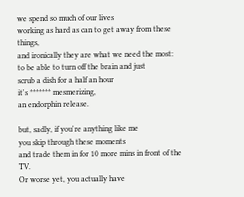we spend so much of our lives
working as hard as can to get away from these things,
and ironically they are what we need the most:
to be able to turn off the brain and just
scrub a dish for a half an hour
it's ******* mesmerizing,
an endorphin release.

but, sadly, if you're anything like me
you skip through these moments
and trade them in for 10 more mins in front of the TV.
Or worse yet, you actually have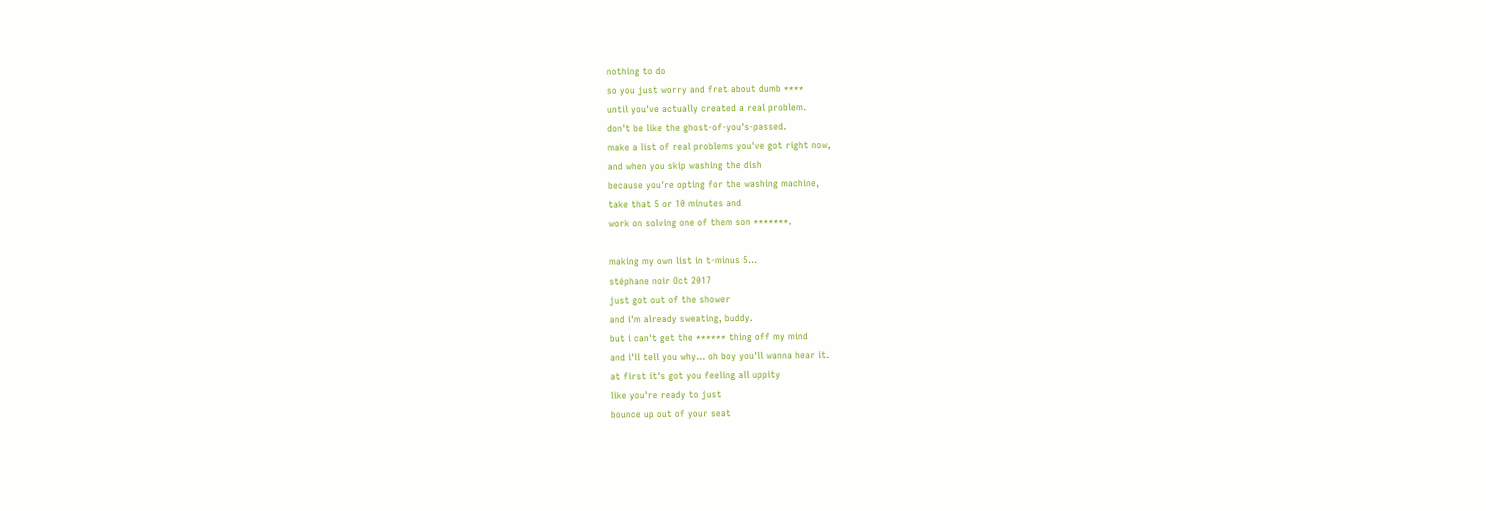nothing to do
so you just worry and fret about dumb ****
until you've actually created a real problem.
don't be like the ghost-of-you's-passed.
make a list of real problems you've got right now,
and when you skip washing the dish
because you're opting for the washing machine,
take that 5 or 10 minutes and
work on solving one of them son *******.

making my own list in t-minus 5...
stéphane noir Oct 2017
just got out of the shower
and i'm already sweating, buddy.
but i can't get the ****** thing off my mind
and i'll tell you why... oh boy you'll wanna hear it.
at first it's got you feeling all uppity
like you're ready to just
bounce up out of your seat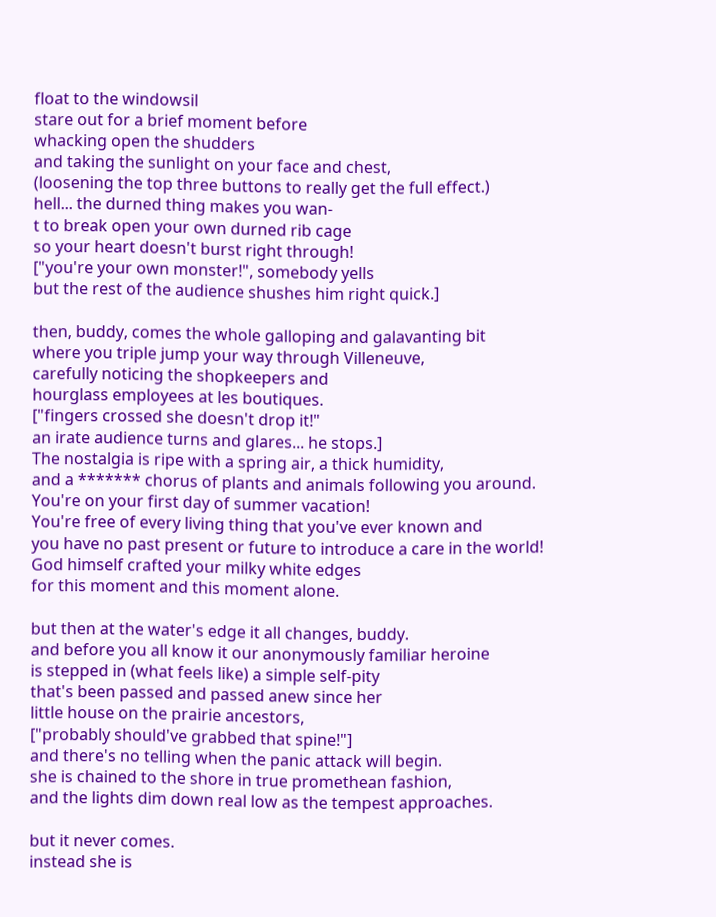float to the windowsil
stare out for a brief moment before
whacking open the shudders
and taking the sunlight on your face and chest,
(loosening the top three buttons to really get the full effect.)
hell... the durned thing makes you wan-
t to break open your own durned rib cage
so your heart doesn't burst right through!
["you're your own monster!", somebody yells
but the rest of the audience shushes him right quick.]

then, buddy, comes the whole galloping and galavanting bit
where you triple jump your way through Villeneuve,
carefully noticing the shopkeepers and
hourglass employees at les boutiques.
["fingers crossed she doesn't drop it!"
an irate audience turns and glares... he stops.]
The nostalgia is ripe with a spring air, a thick humidity,
and a ******* chorus of plants and animals following you around.
You're on your first day of summer vacation!
You're free of every living thing that you've ever known and
you have no past present or future to introduce a care in the world!
God himself crafted your milky white edges
for this moment and this moment alone.

but then at the water's edge it all changes, buddy.
and before you all know it our anonymously familiar heroine
is stepped in (what feels like) a simple self-pity
that's been passed and passed anew since her
little house on the prairie ancestors,
["probably should've grabbed that spine!"]
and there's no telling when the panic attack will begin.
she is chained to the shore in true promethean fashion,
and the lights dim down real low as the tempest approaches.

but it never comes.
instead she is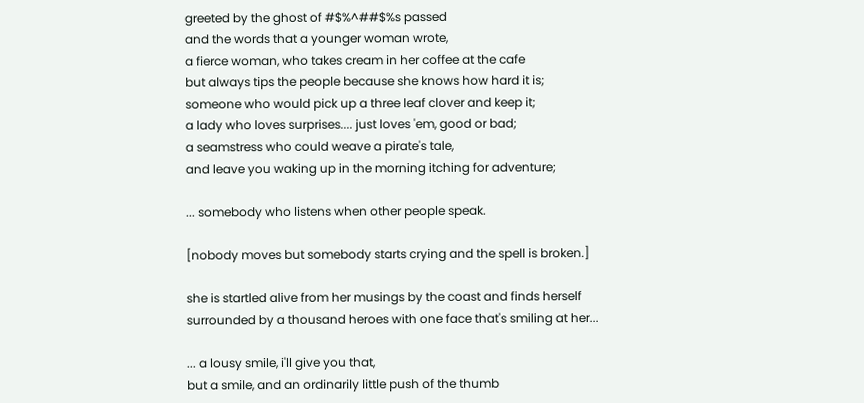greeted by the ghost of #$%^##$%s passed
and the words that a younger woman wrote,
a fierce woman, who takes cream in her coffee at the cafe
but always tips the people because she knows how hard it is;
someone who would pick up a three leaf clover and keep it;
a lady who loves surprises.... just loves 'em, good or bad;
a seamstress who could weave a pirate's tale,
and leave you waking up in the morning itching for adventure;

... somebody who listens when other people speak.

[nobody moves but somebody starts crying and the spell is broken.]

she is startled alive from her musings by the coast and finds herself
surrounded by a thousand heroes with one face that's smiling at her...

... a lousy smile, i'll give you that,
but a smile, and an ordinarily little push of the thumb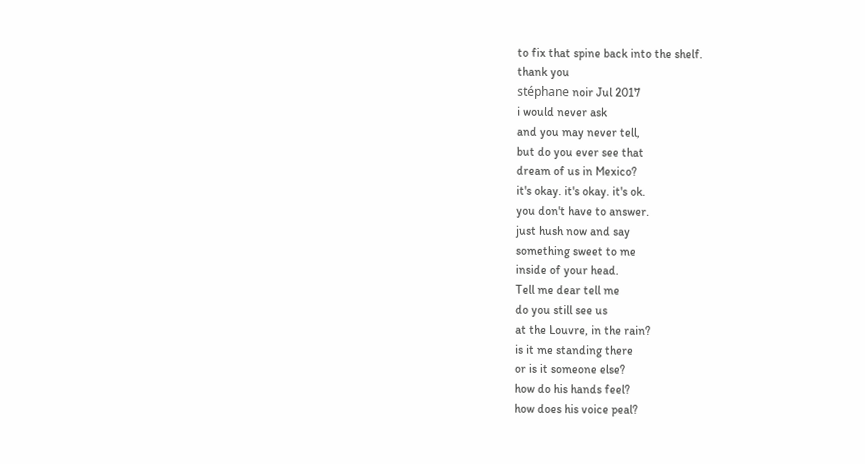to fix that spine back into the shelf.
thank you
stéphane noir Jul 2017
i would never ask
and you may never tell,
but do you ever see that
dream of us in Mexico?
it's okay. it's okay. it's ok.
you don't have to answer.
just hush now and say
something sweet to me
inside of your head.
Tell me dear tell me
do you still see us
at the Louvre, in the rain?
is it me standing there
or is it someone else?
how do his hands feel?
how does his voice peal?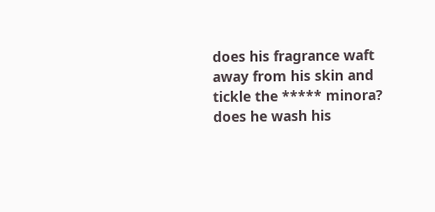does his fragrance waft
away from his skin and
tickle the ***** minora?
does he wash his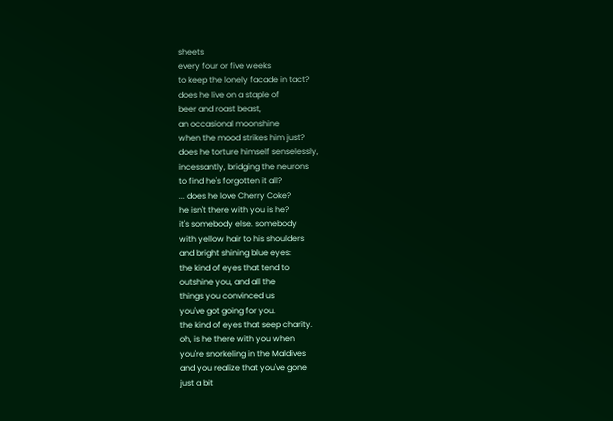sheets
every four or five weeks
to keep the lonely facade in tact?
does he live on a staple of
beer and roast beast,
an occasional moonshine
when the mood strikes him just?
does he torture himself senselessly,
incessantly, bridging the neurons
to find he's forgotten it all?
... does he love Cherry Coke?
he isn't there with you is he?
it's somebody else. somebody
with yellow hair to his shoulders
and bright shining blue eyes:
the kind of eyes that tend to
outshine you, and all the
things you convinced us
you've got going for you.
the kind of eyes that seep charity.
oh, is he there with you when
you're snorkeling in the Maldives
and you realize that you've gone
just a bit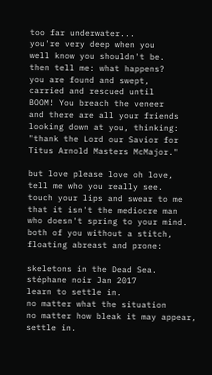too far underwater...
you're very deep when you
well know you shouldn't be.
then tell me: what happens?
you are found and swept,
carried and rescued until
BOOM! You breach the veneer
and there are all your friends
looking down at you, thinking:
"thank the Lord our Savior for
Titus Arnold Masters McMajor."

but love please love oh love,
tell me who you really see.
touch your lips and swear to me
that it isn't the mediocre man
who doesn't spring to your mind.
both of you without a stitch,
floating abreast and prone:

skeletons in the Dead Sea.
stéphane noir Jan 2017
learn to settle in.
no matter what the situation
no matter how bleak it may appear,
settle in.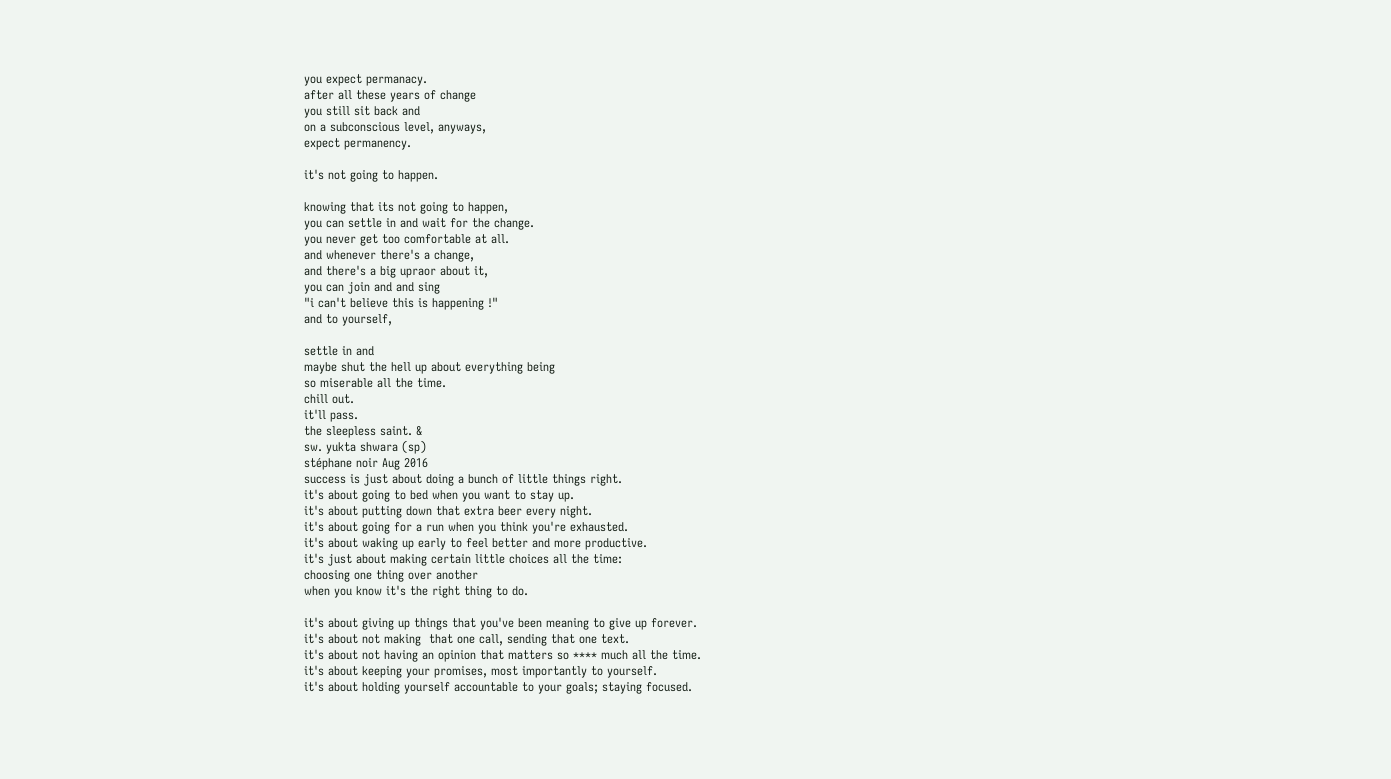you expect permanacy.
after all these years of change
you still sit back and
on a subconscious level, anyways,
expect permanency.

it's not going to happen.

knowing that its not going to happen,
you can settle in and wait for the change.
you never get too comfortable at all.
and whenever there's a change,
and there's a big upraor about it,
you can join and and sing
"i can't believe this is happening !"
and to yourself,

settle in and
maybe shut the hell up about everything being
so miserable all the time.
chill out.
it'll pass.
the sleepless saint. &
sw. yukta shwara (sp)
stéphane noir Aug 2016
success is just about doing a bunch of little things right.
it's about going to bed when you want to stay up.
it's about putting down that extra beer every night.
it's about going for a run when you think you're exhausted.
it's about waking up early to feel better and more productive.
it's just about making certain little choices all the time:
choosing one thing over another
when you know it's the right thing to do.

it's about giving up things that you've been meaning to give up forever.
it's about not making  that one call, sending that one text.
it's about not having an opinion that matters so **** much all the time.
it's about keeping your promises, most importantly to yourself.
it's about holding yourself accountable to your goals; staying focused.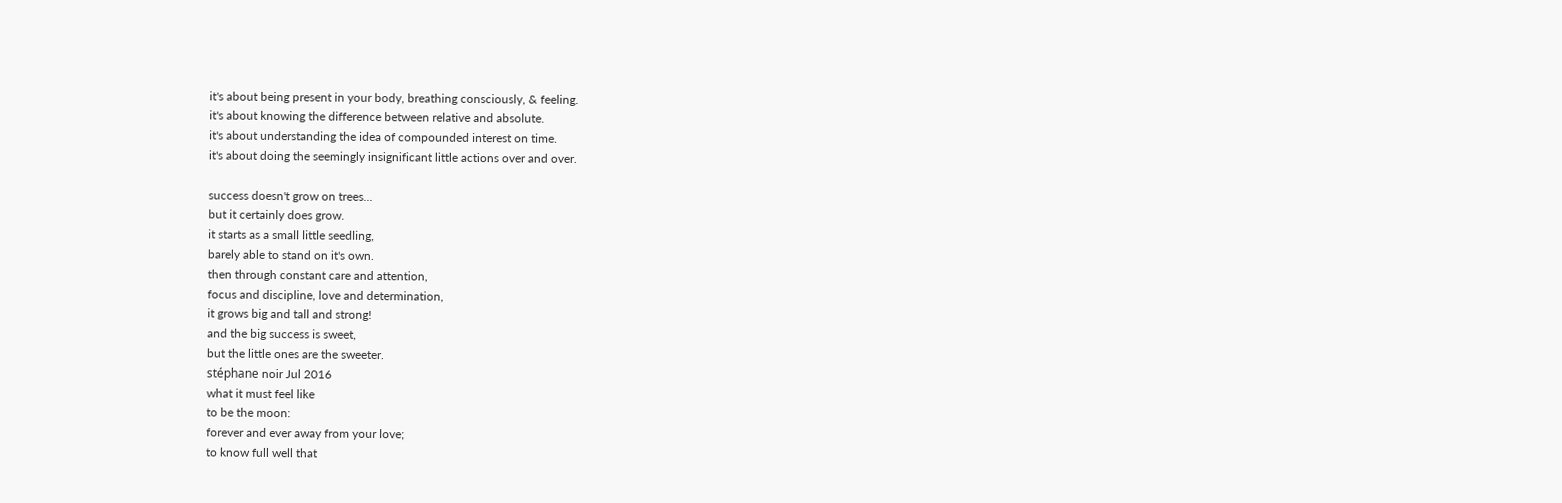it's about being present in your body, breathing consciously, & feeling.
it's about knowing the difference between relative and absolute.
it's about understanding the idea of compounded interest on time.
it's about doing the seemingly insignificant little actions over and over.

success doesn't grow on trees...
but it certainly does grow.
it starts as a small little seedling,
barely able to stand on it's own.
then through constant care and attention,
focus and discipline, love and determination,
it grows big and tall and strong!
and the big success is sweet,
but the little ones are the sweeter.
stéphane noir Jul 2016
what it must feel like
to be the moon:
forever and ever away from your love;
to know full well that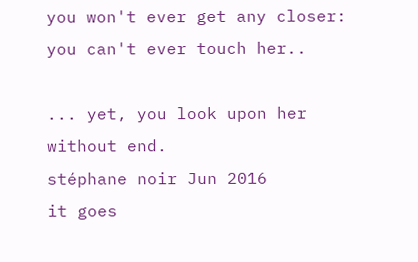you won't ever get any closer:
you can't ever touch her..

... yet, you look upon her without end.
stéphane noir Jun 2016
it goes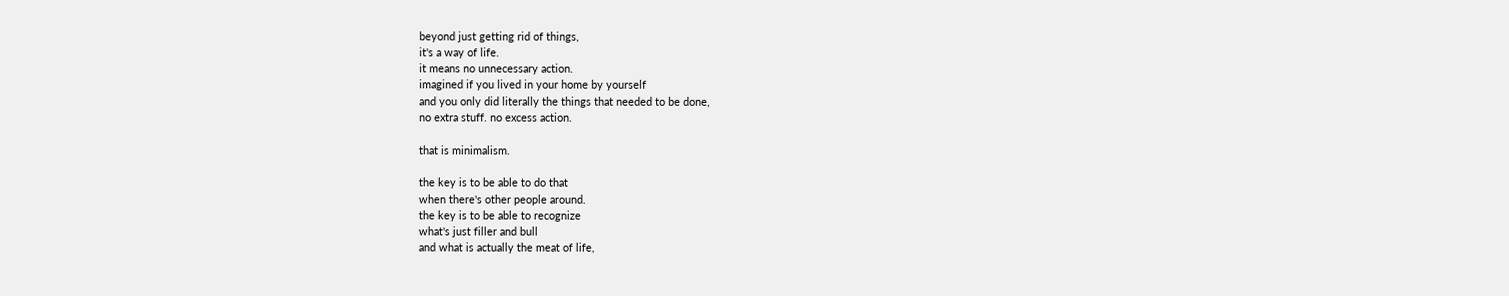beyond just getting rid of things,
it's a way of life.
it means no unnecessary action.
imagined if you lived in your home by yourself
and you only did literally the things that needed to be done,
no extra stuff. no excess action.

that is minimalism.

the key is to be able to do that
when there's other people around.
the key is to be able to recognize
what's just filler and bull
and what is actually the meat of life,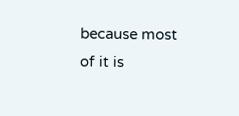because most of it is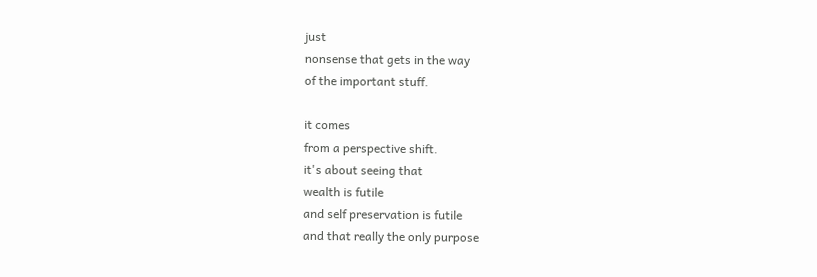just
nonsense that gets in the way
of the important stuff.

it comes
from a perspective shift.
it's about seeing that
wealth is futile
and self preservation is futile
and that really the only purpose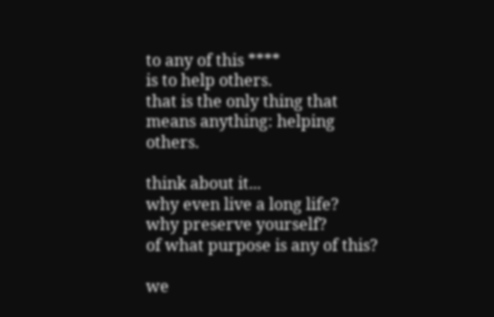to any of this ****
is to help others.
that is the only thing that means anything: helping others.

think about it...
why even live a long life?
why preserve yourself?
of what purpose is any of this?

we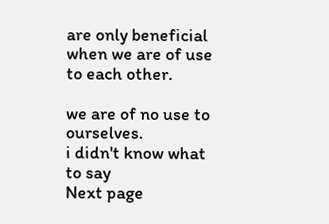are only beneficial
when we are of use to each other.

we are of no use to ourselves.
i didn't know what to say
Next page